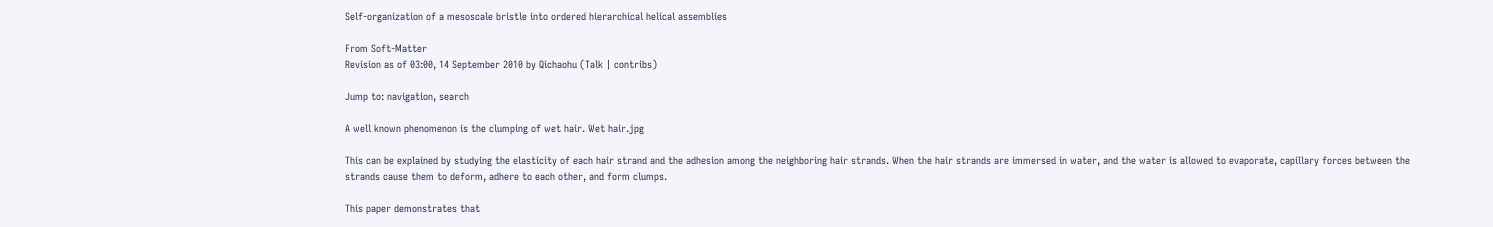Self-organization of a mesoscale bristle into ordered hierarchical helical assemblies

From Soft-Matter
Revision as of 03:00, 14 September 2010 by Qichaohu (Talk | contribs)

Jump to: navigation, search

A well known phenomenon is the clumping of wet hair. Wet hair.jpg

This can be explained by studying the elasticity of each hair strand and the adhesion among the neighboring hair strands. When the hair strands are immersed in water, and the water is allowed to evaporate, capillary forces between the strands cause them to deform, adhere to each other, and form clumps.

This paper demonstrates that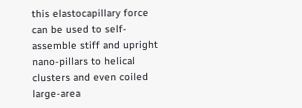this elastocapillary force can be used to self-assemble stiff and upright nano-pillars to helical clusters and even coiled large-area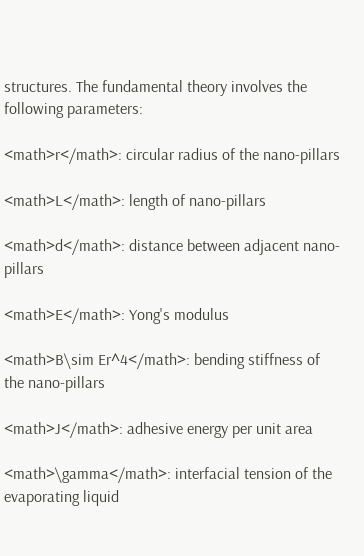structures. The fundamental theory involves the following parameters:

<math>r</math>: circular radius of the nano-pillars

<math>L</math>: length of nano-pillars

<math>d</math>: distance between adjacent nano-pillars

<math>E</math>: Yong's modulus

<math>B\sim Er^4</math>: bending stiffness of the nano-pillars

<math>J</math>: adhesive energy per unit area

<math>\gamma</math>: interfacial tension of the evaporating liquid